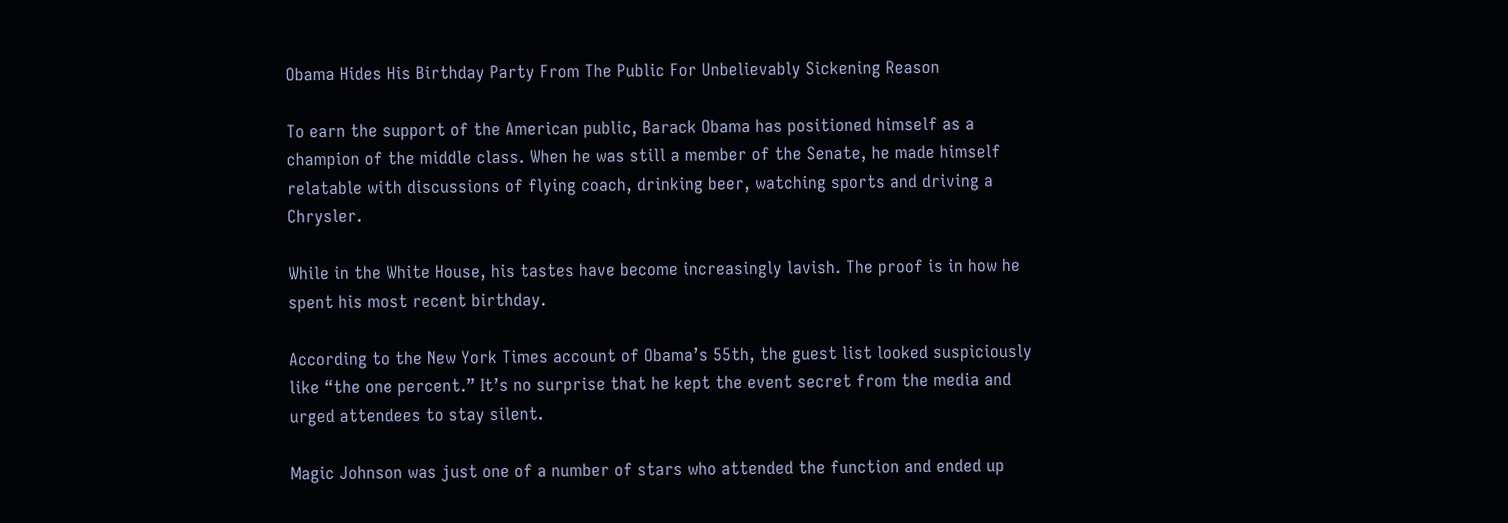Obama Hides His Birthday Party From The Public For Unbelievably Sickening Reason

To earn the support of the American public, Barack Obama has positioned himself as a champion of the middle class. When he was still a member of the Senate, he made himself relatable with discussions of flying coach, drinking beer, watching sports and driving a Chrysler.

While in the White House, his tastes have become increasingly lavish. The proof is in how he spent his most recent birthday.

According to the New York Times account of Obama’s 55th, the guest list looked suspiciously like “the one percent.” It’s no surprise that he kept the event secret from the media and urged attendees to stay silent.

Magic Johnson was just one of a number of stars who attended the function and ended up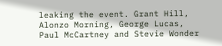leaking the event. Grant Hill, Alonzo Morning, George Lucas, Paul McCartney and Stevie Wonder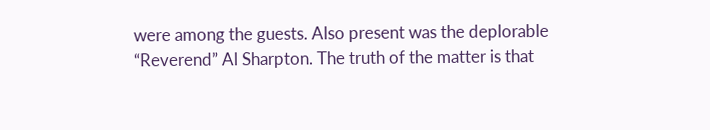were among the guests. Also present was the deplorable “Reverend” Al Sharpton. The truth of the matter is that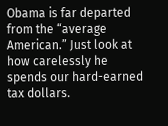Obama is far departed from the “average American.” Just look at how carelessly he spends our hard-earned tax dollars.